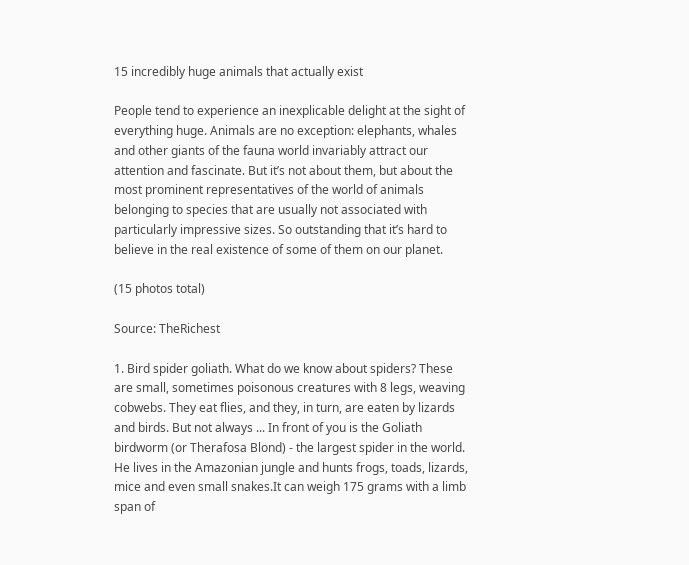15 incredibly huge animals that actually exist

People tend to experience an inexplicable delight at the sight of everything huge. Animals are no exception: elephants, whales and other giants of the fauna world invariably attract our attention and fascinate. But it’s not about them, but about the most prominent representatives of the world of animals belonging to species that are usually not associated with particularly impressive sizes. So outstanding that it’s hard to believe in the real existence of some of them on our planet.

(15 photos total)

Source: TheRichest

1. Bird spider goliath. What do we know about spiders? These are small, sometimes poisonous creatures with 8 legs, weaving cobwebs. They eat flies, and they, in turn, are eaten by lizards and birds. But not always ... In front of you is the Goliath birdworm (or Therafosa Blond) - the largest spider in the world. He lives in the Amazonian jungle and hunts frogs, toads, lizards, mice and even small snakes.It can weigh 175 grams with a limb span of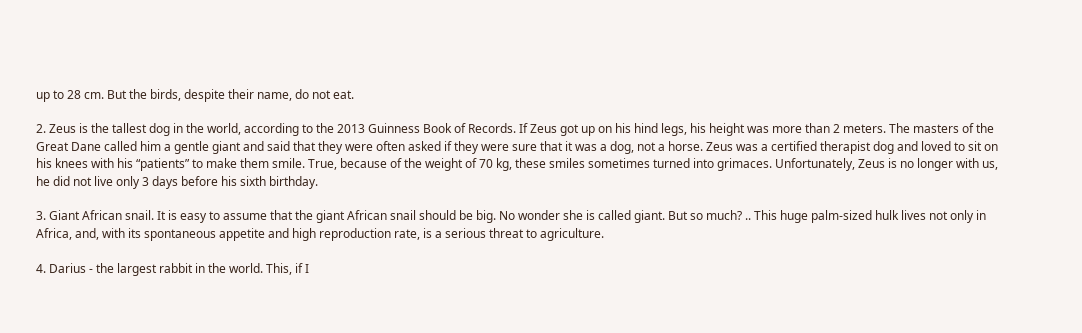up to 28 cm. But the birds, despite their name, do not eat.

2. Zeus is the tallest dog in the world, according to the 2013 Guinness Book of Records. If Zeus got up on his hind legs, his height was more than 2 meters. The masters of the Great Dane called him a gentle giant and said that they were often asked if they were sure that it was a dog, not a horse. Zeus was a certified therapist dog and loved to sit on his knees with his “patients” to make them smile. True, because of the weight of 70 kg, these smiles sometimes turned into grimaces. Unfortunately, Zeus is no longer with us, he did not live only 3 days before his sixth birthday.

3. Giant African snail. It is easy to assume that the giant African snail should be big. No wonder she is called giant. But so much? .. This huge palm-sized hulk lives not only in Africa, and, with its spontaneous appetite and high reproduction rate, is a serious threat to agriculture.

4. Darius - the largest rabbit in the world. This, if I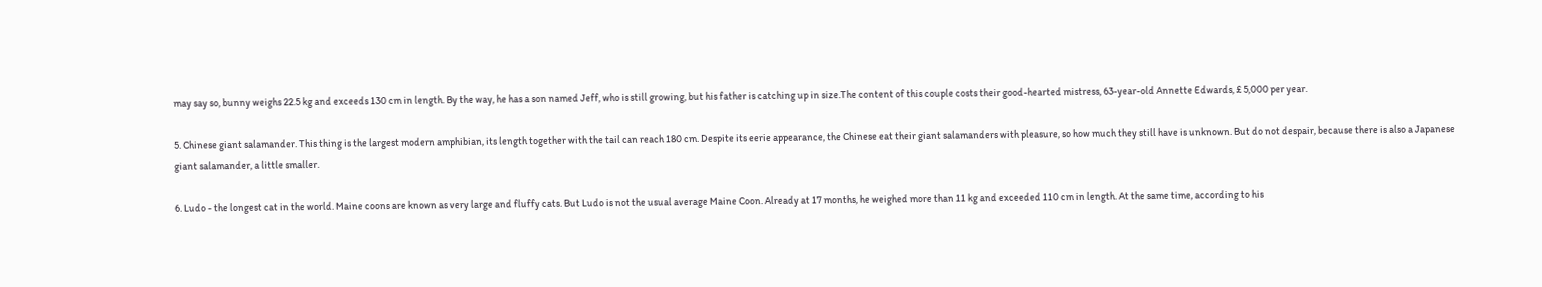may say so, bunny weighs 22.5 kg and exceeds 130 cm in length. By the way, he has a son named Jeff, who is still growing, but his father is catching up in size.The content of this couple costs their good-hearted mistress, 63-year-old Annette Edwards, £ 5,000 per year.

5. Chinese giant salamander. This thing is the largest modern amphibian, its length together with the tail can reach 180 cm. Despite its eerie appearance, the Chinese eat their giant salamanders with pleasure, so how much they still have is unknown. But do not despair, because there is also a Japanese giant salamander, a little smaller.

6. Ludo - the longest cat in the world. Maine coons are known as very large and fluffy cats. But Ludo is not the usual average Maine Coon. Already at 17 months, he weighed more than 11 kg and exceeded 110 cm in length. At the same time, according to his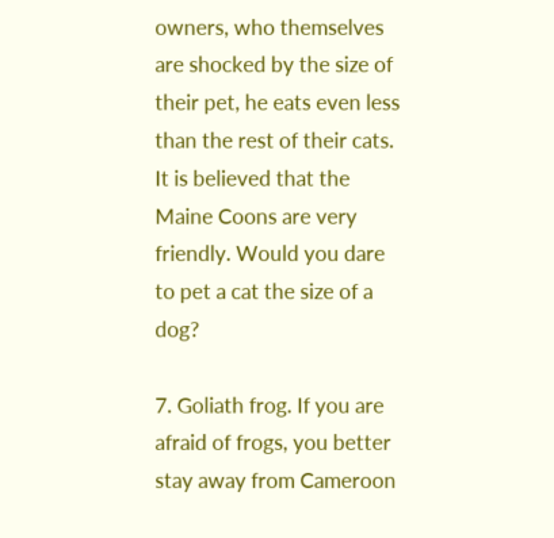owners, who themselves are shocked by the size of their pet, he eats even less than the rest of their cats. It is believed that the Maine Coons are very friendly. Would you dare to pet a cat the size of a dog?

7. Goliath frog. If you are afraid of frogs, you better stay away from Cameroon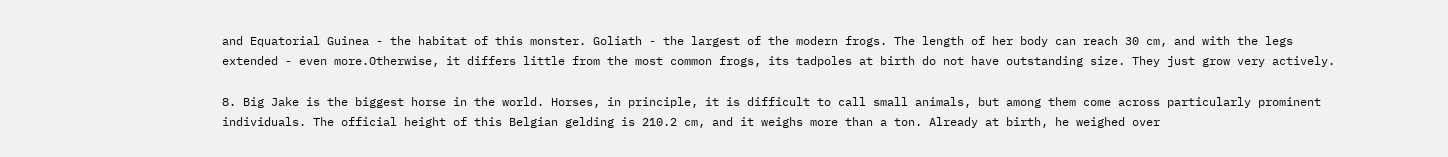and Equatorial Guinea - the habitat of this monster. Goliath - the largest of the modern frogs. The length of her body can reach 30 cm, and with the legs extended - even more.Otherwise, it differs little from the most common frogs, its tadpoles at birth do not have outstanding size. They just grow very actively.

8. Big Jake is the biggest horse in the world. Horses, in principle, it is difficult to call small animals, but among them come across particularly prominent individuals. The official height of this Belgian gelding is 210.2 cm, and it weighs more than a ton. Already at birth, he weighed over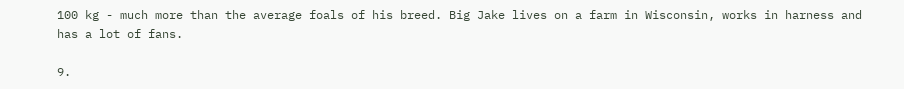100 kg - much more than the average foals of his breed. Big Jake lives on a farm in Wisconsin, works in harness and has a lot of fans.

9.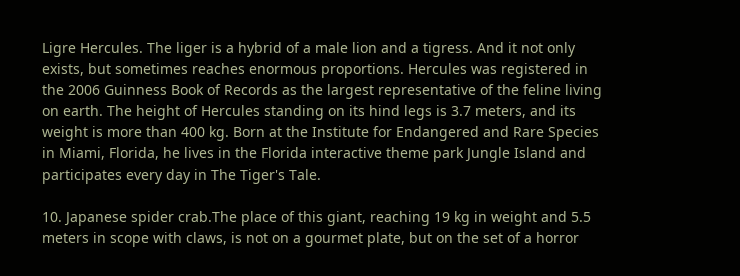Ligre Hercules. The liger is a hybrid of a male lion and a tigress. And it not only exists, but sometimes reaches enormous proportions. Hercules was registered in the 2006 Guinness Book of Records as the largest representative of the feline living on earth. The height of Hercules standing on its hind legs is 3.7 meters, and its weight is more than 400 kg. Born at the Institute for Endangered and Rare Species in Miami, Florida, he lives in the Florida interactive theme park Jungle Island and participates every day in The Tiger's Tale.

10. Japanese spider crab.The place of this giant, reaching 19 kg in weight and 5.5 meters in scope with claws, is not on a gourmet plate, but on the set of a horror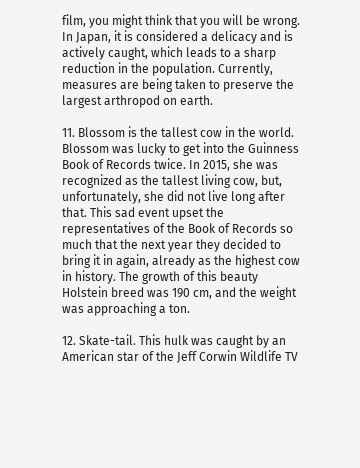film, you might think that you will be wrong. In Japan, it is considered a delicacy and is actively caught, which leads to a sharp reduction in the population. Currently, measures are being taken to preserve the largest arthropod on earth.

11. Blossom is the tallest cow in the world. Blossom was lucky to get into the Guinness Book of Records twice. In 2015, she was recognized as the tallest living cow, but, unfortunately, she did not live long after that. This sad event upset the representatives of the Book of Records so much that the next year they decided to bring it in again, already as the highest cow in history. The growth of this beauty Holstein breed was 190 cm, and the weight was approaching a ton.

12. Skate-tail. This hulk was caught by an American star of the Jeff Corwin Wildlife TV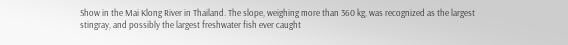Show in the Mai Klong River in Thailand. The slope, weighing more than 360 kg, was recognized as the largest stingray, and possibly the largest freshwater fish ever caught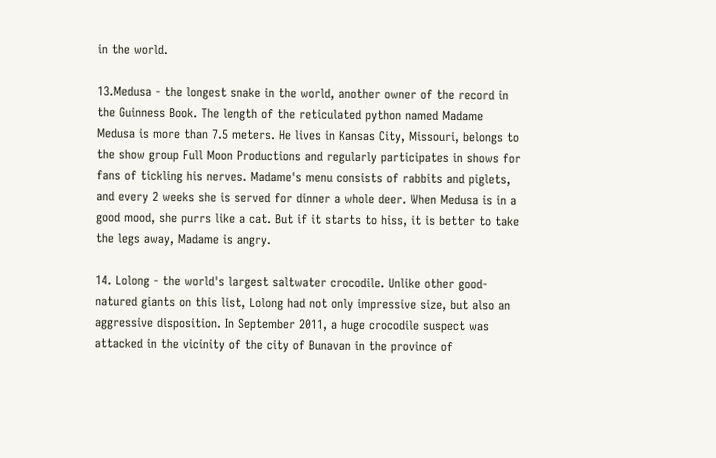in the world.

13.Medusa - the longest snake in the world, another owner of the record in the Guinness Book. The length of the reticulated python named Madame Medusa is more than 7.5 meters. He lives in Kansas City, Missouri, belongs to the show group Full Moon Productions and regularly participates in shows for fans of tickling his nerves. Madame's menu consists of rabbits and piglets, and every 2 weeks she is served for dinner a whole deer. When Medusa is in a good mood, she purrs like a cat. But if it starts to hiss, it is better to take the legs away, Madame is angry.

14. Lolong - the world's largest saltwater crocodile. Unlike other good-natured giants on this list, Lolong had not only impressive size, but also an aggressive disposition. In September 2011, a huge crocodile suspect was attacked in the vicinity of the city of Bunavan in the province of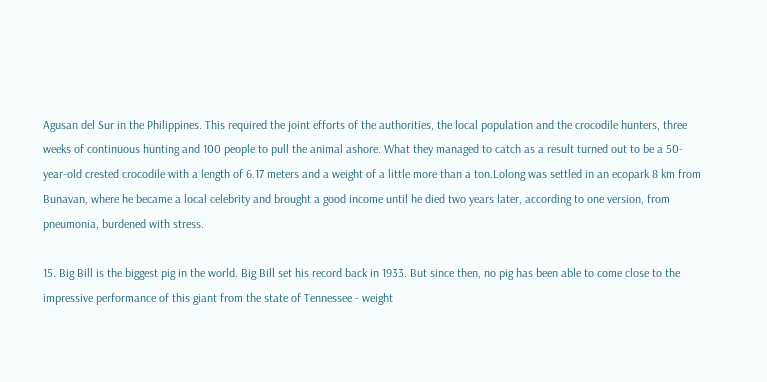Agusan del Sur in the Philippines. This required the joint efforts of the authorities, the local population and the crocodile hunters, three weeks of continuous hunting and 100 people to pull the animal ashore. What they managed to catch as a result turned out to be a 50-year-old crested crocodile with a length of 6.17 meters and a weight of a little more than a ton.Lolong was settled in an ecopark 8 km from Bunavan, where he became a local celebrity and brought a good income until he died two years later, according to one version, from pneumonia, burdened with stress.

15. Big Bill is the biggest pig in the world. Big Bill set his record back in 1933. But since then, no pig has been able to come close to the impressive performance of this giant from the state of Tennessee - weight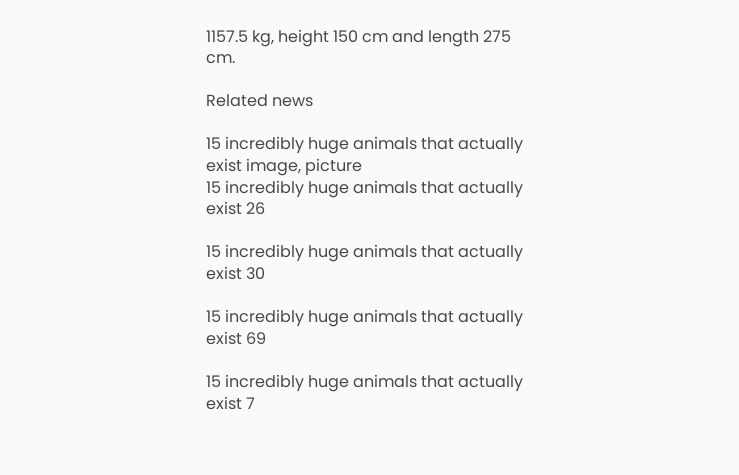1157.5 kg, height 150 cm and length 275 cm.

Related news

15 incredibly huge animals that actually exist image, picture
15 incredibly huge animals that actually exist 26

15 incredibly huge animals that actually exist 30

15 incredibly huge animals that actually exist 69

15 incredibly huge animals that actually exist 7